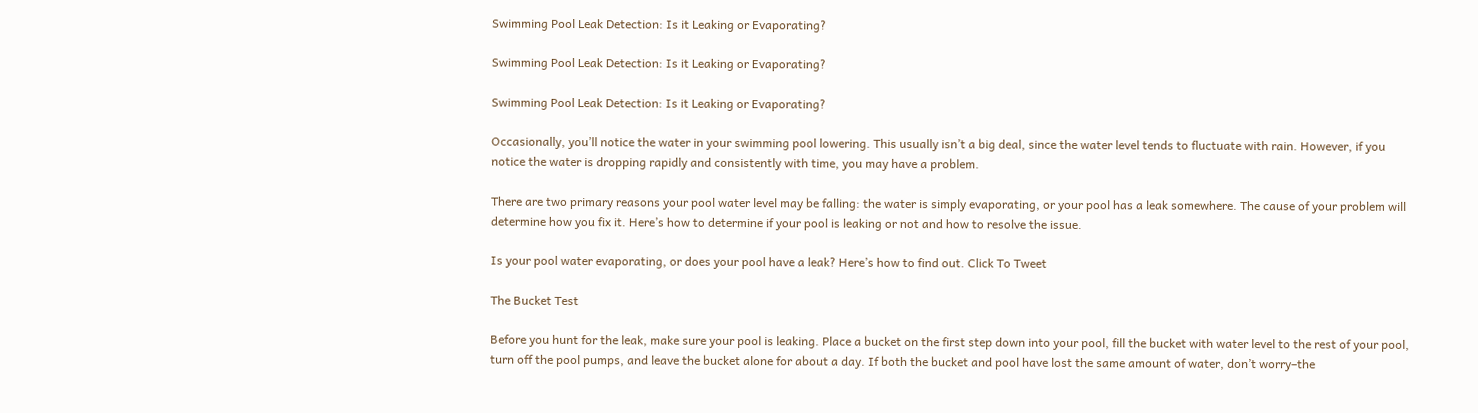Swimming Pool Leak Detection: Is it Leaking or Evaporating?

Swimming Pool Leak Detection: Is it Leaking or Evaporating?

Swimming Pool Leak Detection: Is it Leaking or Evaporating?

Occasionally, you’ll notice the water in your swimming pool lowering. This usually isn’t a big deal, since the water level tends to fluctuate with rain. However, if you notice the water is dropping rapidly and consistently with time, you may have a problem.

There are two primary reasons your pool water level may be falling: the water is simply evaporating, or your pool has a leak somewhere. The cause of your problem will determine how you fix it. Here’s how to determine if your pool is leaking or not and how to resolve the issue.

Is your pool water evaporating, or does your pool have a leak? Here’s how to find out. Click To Tweet

The Bucket Test

Before you hunt for the leak, make sure your pool is leaking. Place a bucket on the first step down into your pool, fill the bucket with water level to the rest of your pool, turn off the pool pumps, and leave the bucket alone for about a day. If both the bucket and pool have lost the same amount of water, don’t worry–the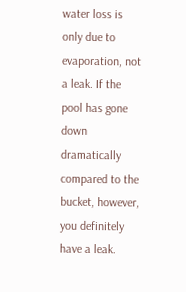water loss is only due to evaporation, not a leak. If the pool has gone down dramatically compared to the bucket, however, you definitely have a leak.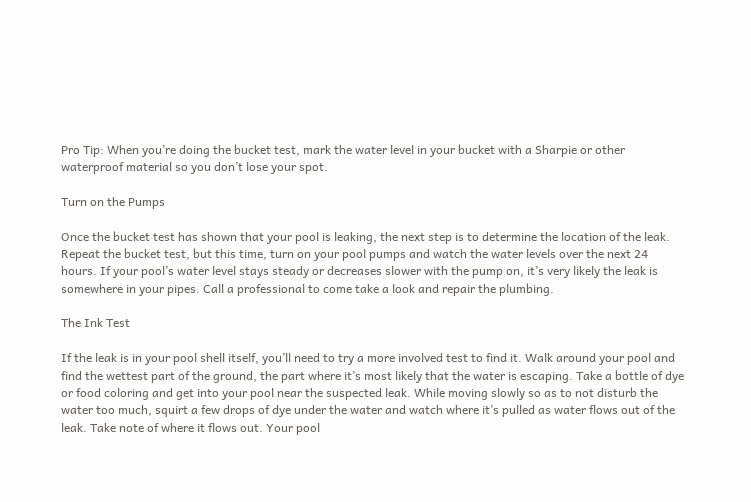Pro Tip: When you’re doing the bucket test, mark the water level in your bucket with a Sharpie or other waterproof material so you don’t lose your spot.

Turn on the Pumps

Once the bucket test has shown that your pool is leaking, the next step is to determine the location of the leak. Repeat the bucket test, but this time, turn on your pool pumps and watch the water levels over the next 24 hours. If your pool’s water level stays steady or decreases slower with the pump on, it’s very likely the leak is somewhere in your pipes. Call a professional to come take a look and repair the plumbing.

The Ink Test

If the leak is in your pool shell itself, you’ll need to try a more involved test to find it. Walk around your pool and find the wettest part of the ground, the part where it’s most likely that the water is escaping. Take a bottle of dye or food coloring and get into your pool near the suspected leak. While moving slowly so as to not disturb the water too much, squirt a few drops of dye under the water and watch where it’s pulled as water flows out of the leak. Take note of where it flows out. Your pool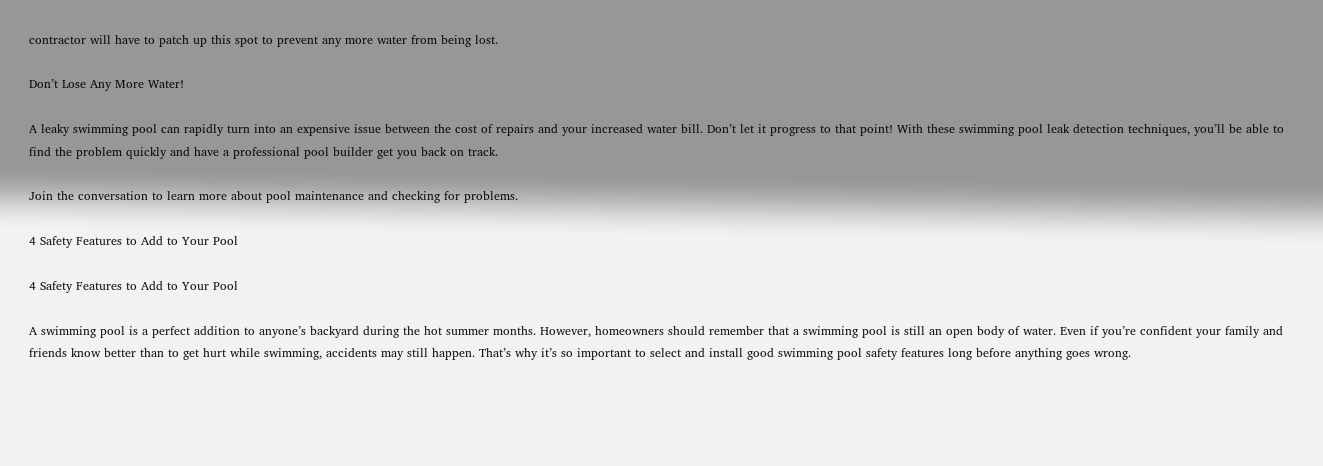contractor will have to patch up this spot to prevent any more water from being lost.

Don’t Lose Any More Water!

A leaky swimming pool can rapidly turn into an expensive issue between the cost of repairs and your increased water bill. Don’t let it progress to that point! With these swimming pool leak detection techniques, you’ll be able to find the problem quickly and have a professional pool builder get you back on track.

Join the conversation to learn more about pool maintenance and checking for problems.

4 Safety Features to Add to Your Pool

4 Safety Features to Add to Your Pool

A swimming pool is a perfect addition to anyone’s backyard during the hot summer months. However, homeowners should remember that a swimming pool is still an open body of water. Even if you’re confident your family and friends know better than to get hurt while swimming, accidents may still happen. That’s why it’s so important to select and install good swimming pool safety features long before anything goes wrong.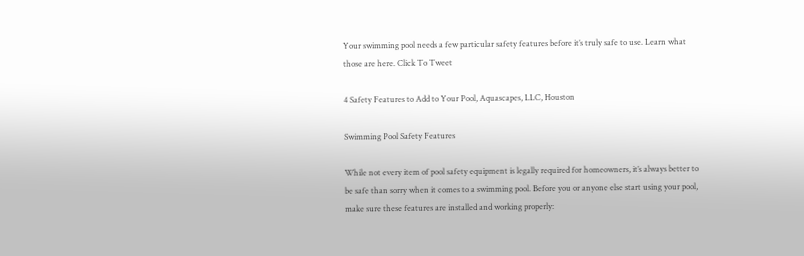Your swimming pool needs a few particular safety features before it’s truly safe to use. Learn what those are here. Click To Tweet

4 Safety Features to Add to Your Pool, Aquascapes, LLC, Houston

Swimming Pool Safety Features

While not every item of pool safety equipment is legally required for homeowners, it’s always better to be safe than sorry when it comes to a swimming pool. Before you or anyone else start using your pool, make sure these features are installed and working properly: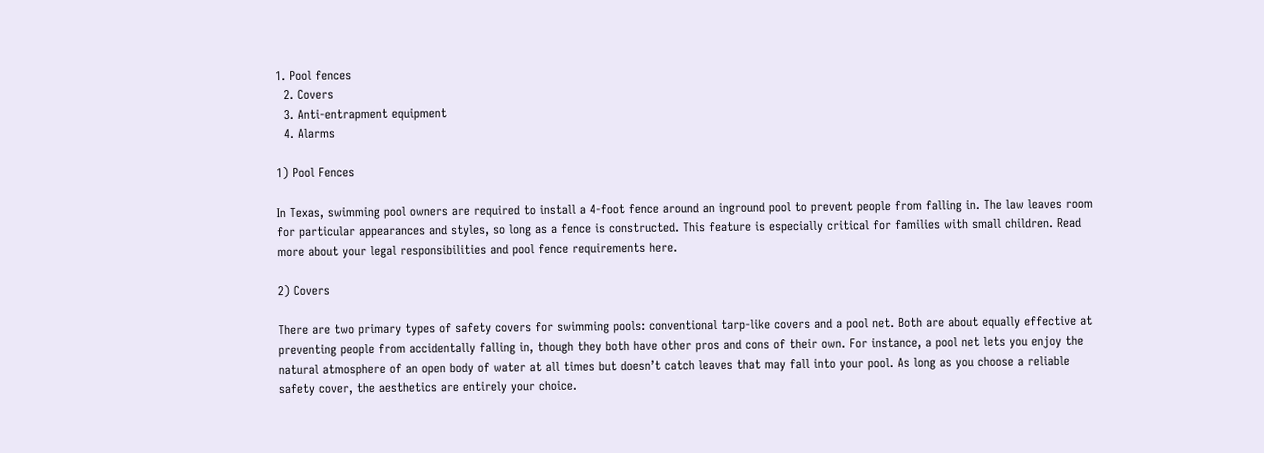1. Pool fences
  2. Covers
  3. Anti-entrapment equipment
  4. Alarms

1) Pool Fences

In Texas, swimming pool owners are required to install a 4-foot fence around an inground pool to prevent people from falling in. The law leaves room for particular appearances and styles, so long as a fence is constructed. This feature is especially critical for families with small children. Read more about your legal responsibilities and pool fence requirements here.

2) Covers

There are two primary types of safety covers for swimming pools: conventional tarp-like covers and a pool net. Both are about equally effective at preventing people from accidentally falling in, though they both have other pros and cons of their own. For instance, a pool net lets you enjoy the natural atmosphere of an open body of water at all times but doesn’t catch leaves that may fall into your pool. As long as you choose a reliable safety cover, the aesthetics are entirely your choice.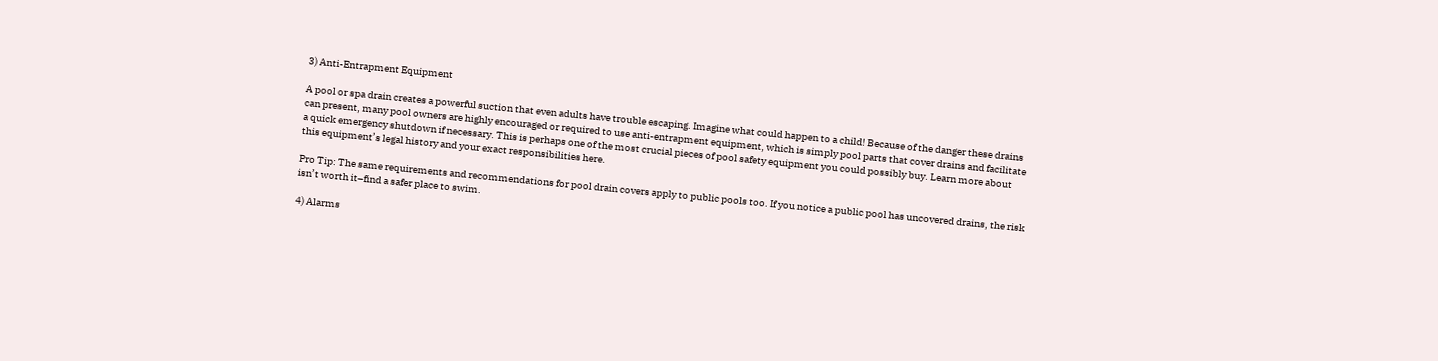3) Anti-Entrapment Equipment

A pool or spa drain creates a powerful suction that even adults have trouble escaping. Imagine what could happen to a child! Because of the danger these drains can present, many pool owners are highly encouraged or required to use anti-entrapment equipment, which is simply pool parts that cover drains and facilitate a quick emergency shutdown if necessary. This is perhaps one of the most crucial pieces of pool safety equipment you could possibly buy. Learn more about this equipment’s legal history and your exact responsibilities here.

Pro Tip: The same requirements and recommendations for pool drain covers apply to public pools too. If you notice a public pool has uncovered drains, the risk isn’t worth it–find a safer place to swim.

4) Alarms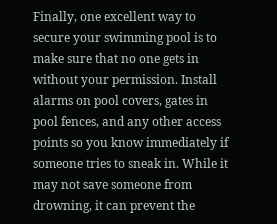Finally, one excellent way to secure your swimming pool is to make sure that no one gets in without your permission. Install alarms on pool covers, gates in pool fences, and any other access points so you know immediately if someone tries to sneak in. While it may not save someone from drowning, it can prevent the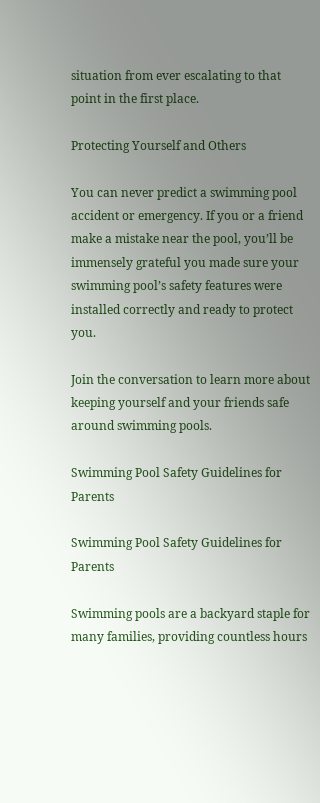situation from ever escalating to that point in the first place.

Protecting Yourself and Others

You can never predict a swimming pool accident or emergency. If you or a friend make a mistake near the pool, you’ll be immensely grateful you made sure your swimming pool’s safety features were installed correctly and ready to protect you.

Join the conversation to learn more about keeping yourself and your friends safe around swimming pools.

Swimming Pool Safety Guidelines for Parents

Swimming Pool Safety Guidelines for Parents

Swimming pools are a backyard staple for many families, providing countless hours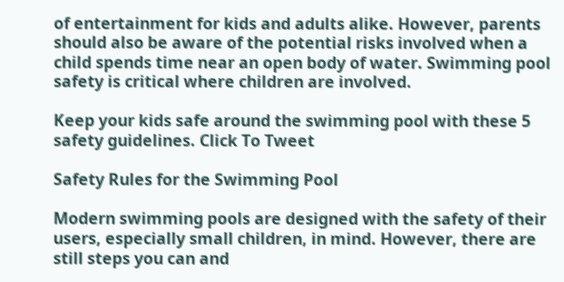of entertainment for kids and adults alike. However, parents should also be aware of the potential risks involved when a child spends time near an open body of water. Swimming pool safety is critical where children are involved.

Keep your kids safe around the swimming pool with these 5 safety guidelines. Click To Tweet

Safety Rules for the Swimming Pool

Modern swimming pools are designed with the safety of their users, especially small children, in mind. However, there are still steps you can and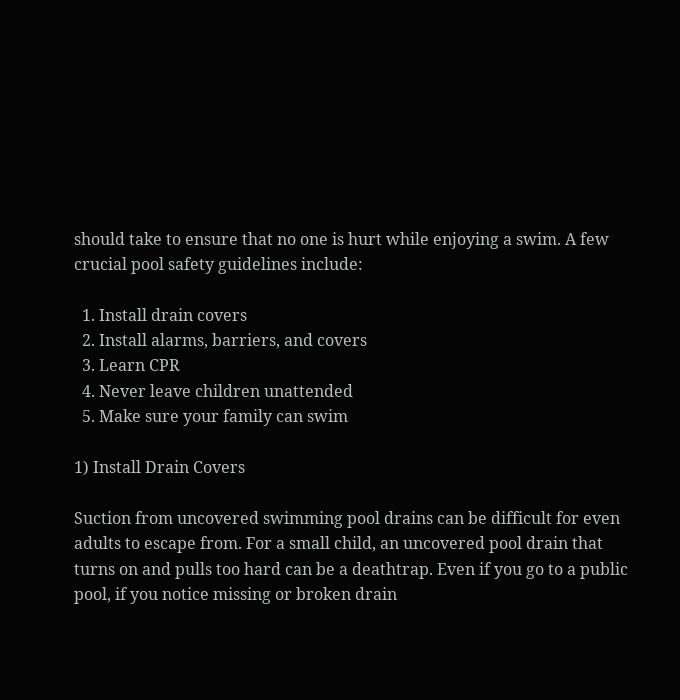should take to ensure that no one is hurt while enjoying a swim. A few crucial pool safety guidelines include:

  1. Install drain covers
  2. Install alarms, barriers, and covers
  3. Learn CPR
  4. Never leave children unattended
  5. Make sure your family can swim

1) Install Drain Covers

Suction from uncovered swimming pool drains can be difficult for even adults to escape from. For a small child, an uncovered pool drain that turns on and pulls too hard can be a deathtrap. Even if you go to a public pool, if you notice missing or broken drain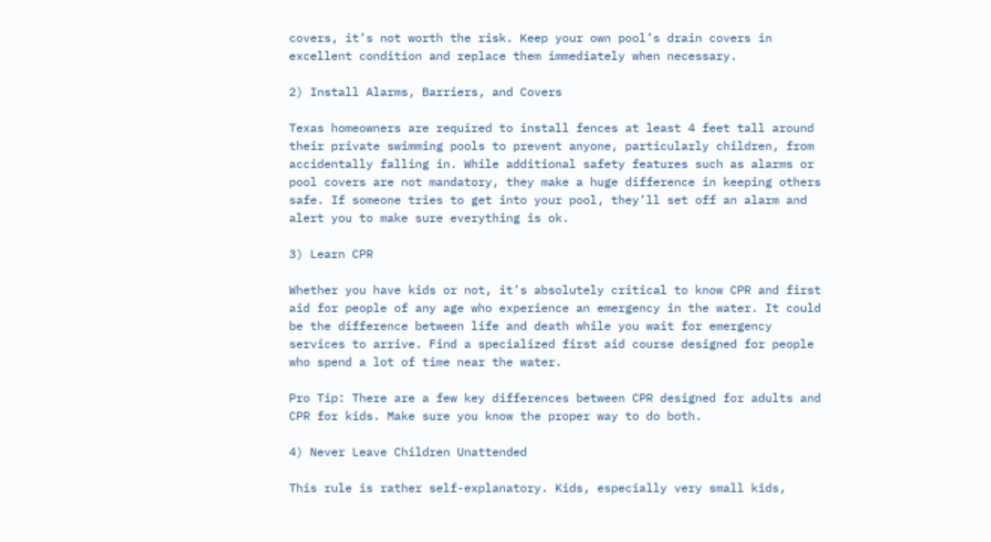covers, it’s not worth the risk. Keep your own pool’s drain covers in excellent condition and replace them immediately when necessary.

2) Install Alarms, Barriers, and Covers

Texas homeowners are required to install fences at least 4 feet tall around their private swimming pools to prevent anyone, particularly children, from accidentally falling in. While additional safety features such as alarms or pool covers are not mandatory, they make a huge difference in keeping others safe. If someone tries to get into your pool, they’ll set off an alarm and alert you to make sure everything is ok.

3) Learn CPR

Whether you have kids or not, it’s absolutely critical to know CPR and first aid for people of any age who experience an emergency in the water. It could be the difference between life and death while you wait for emergency services to arrive. Find a specialized first aid course designed for people who spend a lot of time near the water.

Pro Tip: There are a few key differences between CPR designed for adults and CPR for kids. Make sure you know the proper way to do both.

4) Never Leave Children Unattended

This rule is rather self-explanatory. Kids, especially very small kids,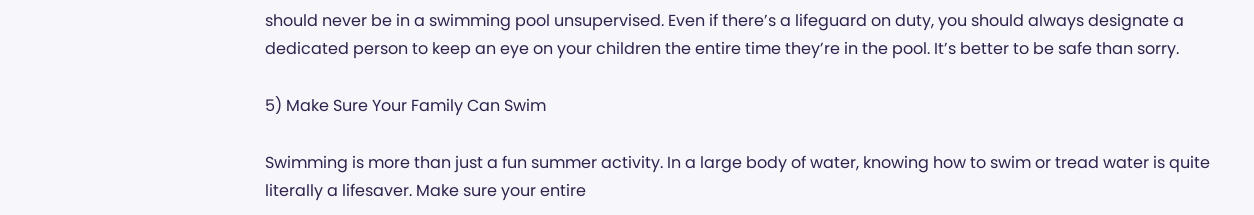should never be in a swimming pool unsupervised. Even if there’s a lifeguard on duty, you should always designate a dedicated person to keep an eye on your children the entire time they’re in the pool. It’s better to be safe than sorry.

5) Make Sure Your Family Can Swim

Swimming is more than just a fun summer activity. In a large body of water, knowing how to swim or tread water is quite literally a lifesaver. Make sure your entire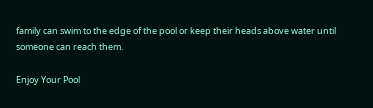family can swim to the edge of the pool or keep their heads above water until someone can reach them.

Enjoy Your Pool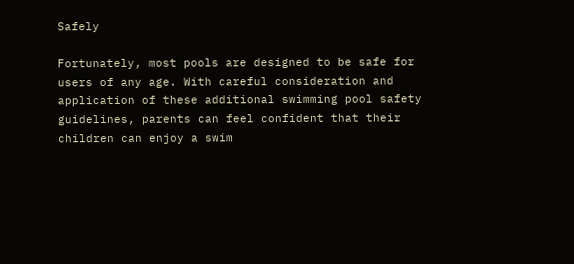Safely

Fortunately, most pools are designed to be safe for users of any age. With careful consideration and application of these additional swimming pool safety guidelines, parents can feel confident that their children can enjoy a swim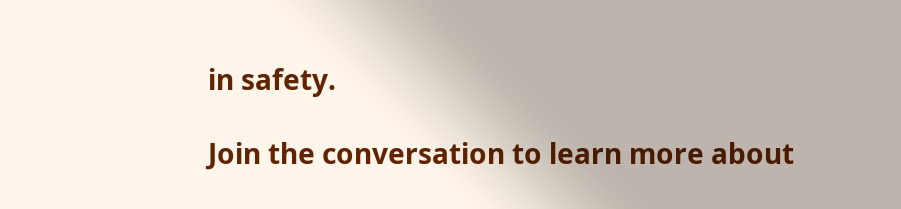in safety.

Join the conversation to learn more about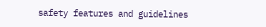safety features and guidelines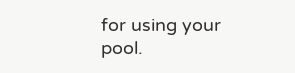for using your pool.